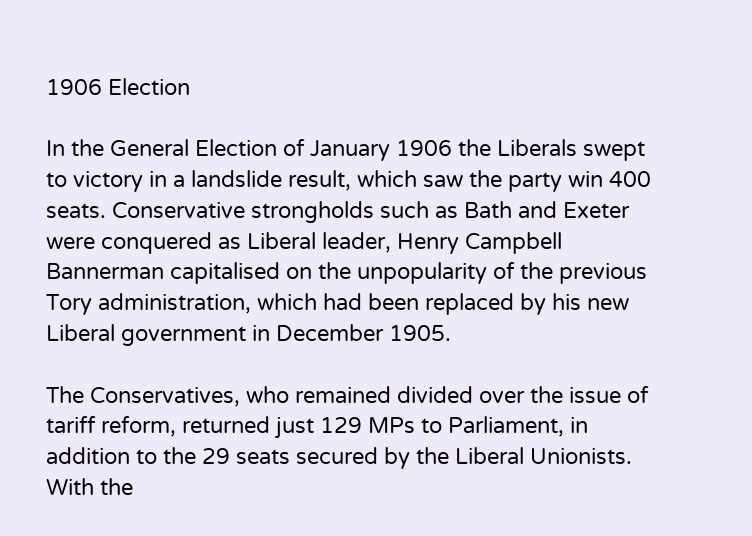1906 Election

In the General Election of January 1906 the Liberals swept to victory in a landslide result, which saw the party win 400 seats. Conservative strongholds such as Bath and Exeter were conquered as Liberal leader, Henry Campbell Bannerman capitalised on the unpopularity of the previous Tory administration, which had been replaced by his new Liberal government in December 1905.

The Conservatives, who remained divided over the issue of tariff reform, returned just 129 MPs to Parliament, in addition to the 29 seats secured by the Liberal Unionists. With the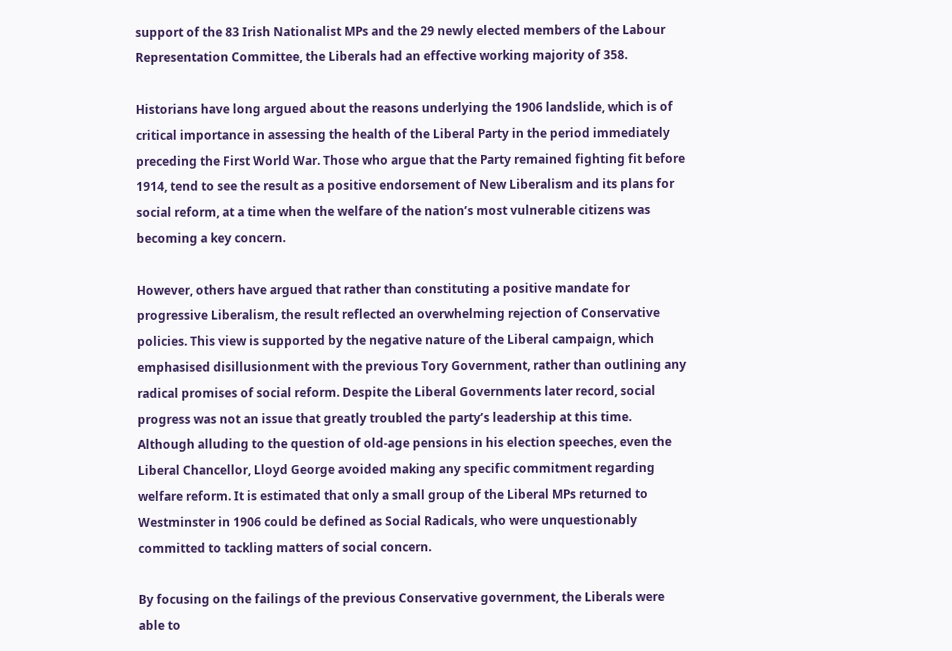support of the 83 Irish Nationalist MPs and the 29 newly elected members of the Labour Representation Committee, the Liberals had an effective working majority of 358.

Historians have long argued about the reasons underlying the 1906 landslide, which is of critical importance in assessing the health of the Liberal Party in the period immediately preceding the First World War. Those who argue that the Party remained fighting fit before 1914, tend to see the result as a positive endorsement of New Liberalism and its plans for social reform, at a time when the welfare of the nation’s most vulnerable citizens was becoming a key concern.

However, others have argued that rather than constituting a positive mandate for progressive Liberalism, the result reflected an overwhelming rejection of Conservative policies. This view is supported by the negative nature of the Liberal campaign, which emphasised disillusionment with the previous Tory Government, rather than outlining any radical promises of social reform. Despite the Liberal Governments later record, social progress was not an issue that greatly troubled the party’s leadership at this time. Although alluding to the question of old-age pensions in his election speeches, even the Liberal Chancellor, Lloyd George avoided making any specific commitment regarding welfare reform. It is estimated that only a small group of the Liberal MPs returned to Westminster in 1906 could be defined as Social Radicals, who were unquestionably committed to tackling matters of social concern.

By focusing on the failings of the previous Conservative government, the Liberals were able to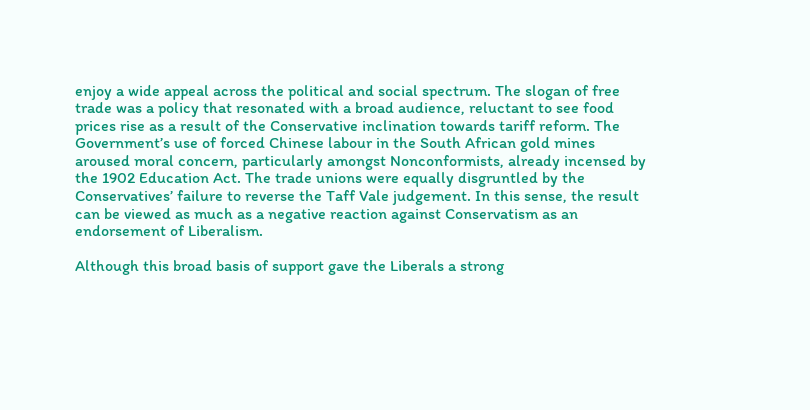enjoy a wide appeal across the political and social spectrum. The slogan of free trade was a policy that resonated with a broad audience, reluctant to see food prices rise as a result of the Conservative inclination towards tariff reform. The Government’s use of forced Chinese labour in the South African gold mines aroused moral concern, particularly amongst Nonconformists, already incensed by the 1902 Education Act. The trade unions were equally disgruntled by the Conservatives’ failure to reverse the Taff Vale judgement. In this sense, the result can be viewed as much as a negative reaction against Conservatism as an endorsement of Liberalism.

Although this broad basis of support gave the Liberals a strong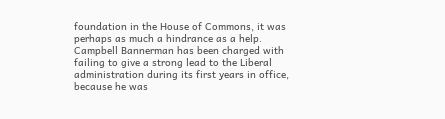foundation in the House of Commons, it was perhaps as much a hindrance as a help. Campbell Bannerman has been charged with failing to give a strong lead to the Liberal administration during its first years in office, because he was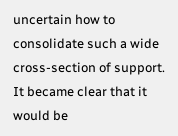uncertain how to consolidate such a wide cross-section of support. It became clear that it would be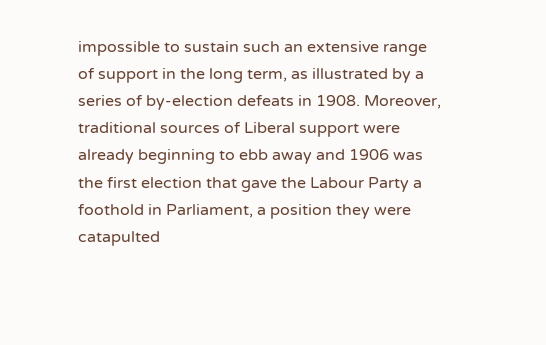impossible to sustain such an extensive range of support in the long term, as illustrated by a series of by-election defeats in 1908. Moreover, traditional sources of Liberal support were already beginning to ebb away and 1906 was the first election that gave the Labour Party a foothold in Parliament, a position they were catapulted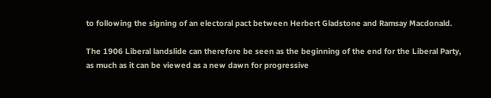to following the signing of an electoral pact between Herbert Gladstone and Ramsay Macdonald.

The 1906 Liberal landslide can therefore be seen as the beginning of the end for the Liberal Party, as much as it can be viewed as a new dawn for progressive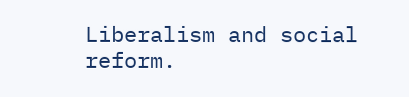Liberalism and social reform.